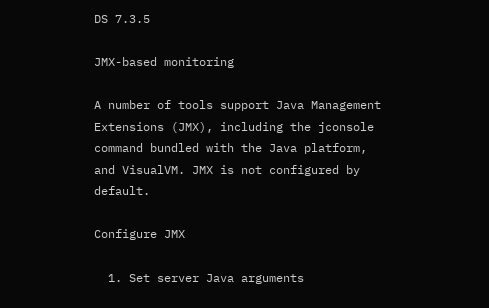DS 7.3.5

JMX-based monitoring

A number of tools support Java Management Extensions (JMX), including the jconsole command bundled with the Java platform, and VisualVM. JMX is not configured by default.

Configure JMX

  1. Set server Java arguments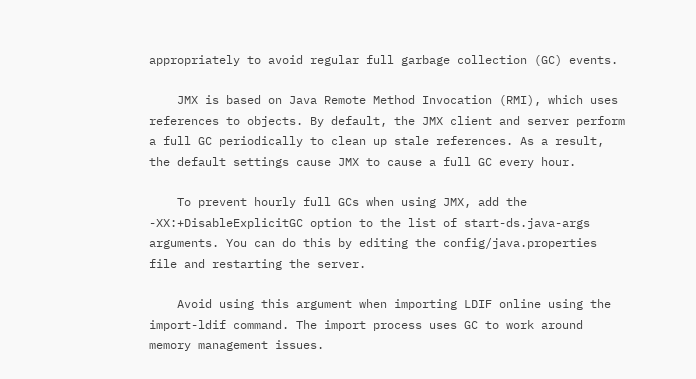appropriately to avoid regular full garbage collection (GC) events.

    JMX is based on Java Remote Method Invocation (RMI), which uses references to objects. By default, the JMX client and server perform a full GC periodically to clean up stale references. As a result, the default settings cause JMX to cause a full GC every hour.

    To prevent hourly full GCs when using JMX, add the -XX:+DisableExplicitGC option to the list of start-ds.java-args arguments. You can do this by editing the config/java.properties file and restarting the server.

    Avoid using this argument when importing LDIF online using the import-ldif command. The import process uses GC to work around memory management issues.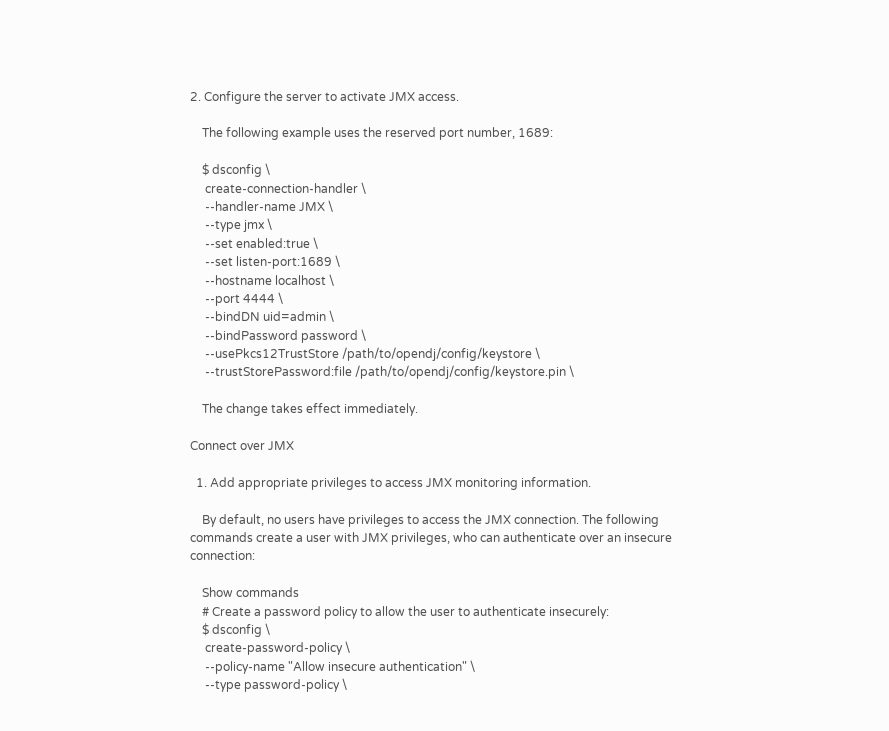2. Configure the server to activate JMX access.

    The following example uses the reserved port number, 1689:

    $ dsconfig \
     create-connection-handler \
     --handler-name JMX \
     --type jmx \
     --set enabled:true \
     --set listen-port:1689 \
     --hostname localhost \
     --port 4444 \
     --bindDN uid=admin \
     --bindPassword password \
     --usePkcs12TrustStore /path/to/opendj/config/keystore \
     --trustStorePassword:file /path/to/opendj/config/keystore.pin \

    The change takes effect immediately.

Connect over JMX

  1. Add appropriate privileges to access JMX monitoring information.

    By default, no users have privileges to access the JMX connection. The following commands create a user with JMX privileges, who can authenticate over an insecure connection:

    Show commands
    # Create a password policy to allow the user to authenticate insecurely:
    $ dsconfig \
     create-password-policy \
     --policy-name "Allow insecure authentication" \
     --type password-policy \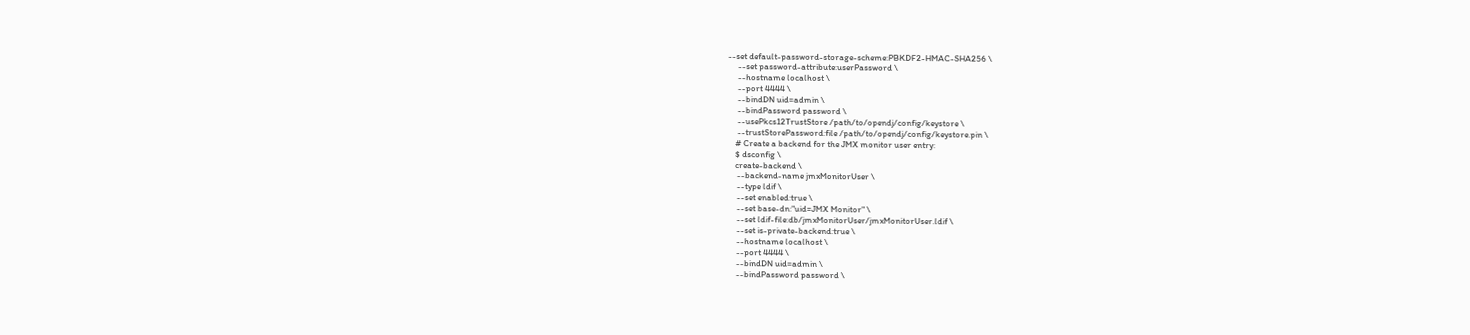--set default-password-storage-scheme:PBKDF2-HMAC-SHA256 \
     --set password-attribute:userPassword \
     --hostname localhost \
     --port 4444 \
     --bindDN uid=admin \
     --bindPassword password \
     --usePkcs12TrustStore /path/to/opendj/config/keystore \
     --trustStorePassword:file /path/to/opendj/config/keystore.pin \
    # Create a backend for the JMX monitor user entry:
    $ dsconfig \
    create-backend \
     --backend-name jmxMonitorUser \
     --type ldif \
     --set enabled:true \
     --set base-dn:"uid=JMX Monitor" \
     --set ldif-file:db/jmxMonitorUser/jmxMonitorUser.ldif \
     --set is-private-backend:true \
     --hostname localhost \
     --port 4444 \
     --bindDN uid=admin \
     --bindPassword password \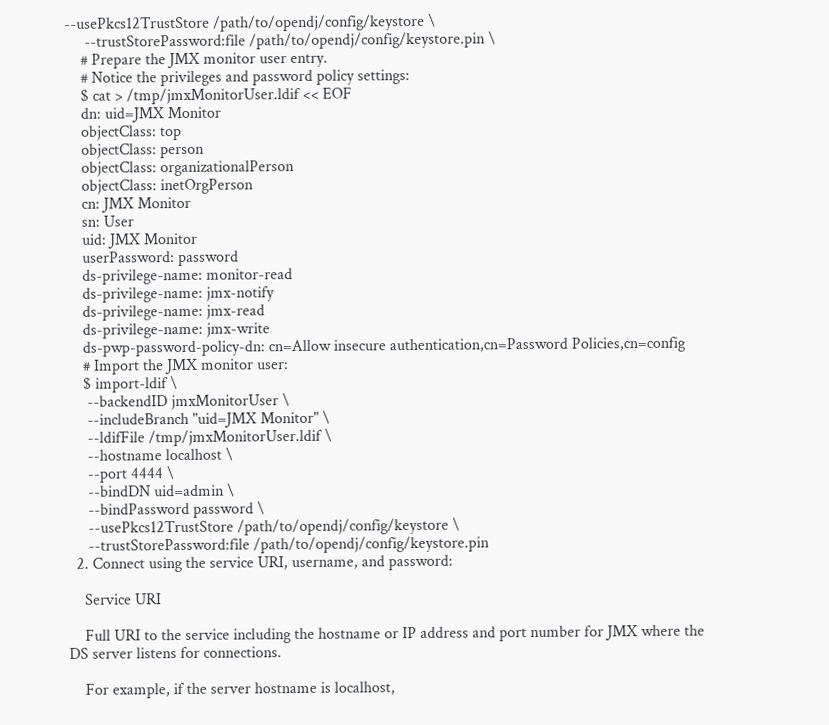--usePkcs12TrustStore /path/to/opendj/config/keystore \
     --trustStorePassword:file /path/to/opendj/config/keystore.pin \
    # Prepare the JMX monitor user entry.
    # Notice the privileges and password policy settings:
    $ cat > /tmp/jmxMonitorUser.ldif << EOF
    dn: uid=JMX Monitor
    objectClass: top
    objectClass: person
    objectClass: organizationalPerson
    objectClass: inetOrgPerson
    cn: JMX Monitor
    sn: User
    uid: JMX Monitor
    userPassword: password
    ds-privilege-name: monitor-read
    ds-privilege-name: jmx-notify
    ds-privilege-name: jmx-read
    ds-privilege-name: jmx-write
    ds-pwp-password-policy-dn: cn=Allow insecure authentication,cn=Password Policies,cn=config
    # Import the JMX monitor user:
    $ import-ldif \
     --backendID jmxMonitorUser \
     --includeBranch "uid=JMX Monitor" \
     --ldifFile /tmp/jmxMonitorUser.ldif \
     --hostname localhost \
     --port 4444 \
     --bindDN uid=admin \
     --bindPassword password \
     --usePkcs12TrustStore /path/to/opendj/config/keystore \
     --trustStorePassword:file /path/to/opendj/config/keystore.pin
  2. Connect using the service URI, username, and password:

    Service URI

    Full URI to the service including the hostname or IP address and port number for JMX where the DS server listens for connections.

    For example, if the server hostname is localhost,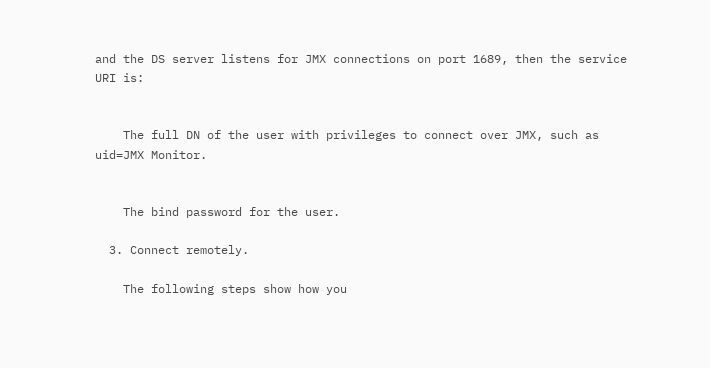and the DS server listens for JMX connections on port 1689, then the service URI is:


    The full DN of the user with privileges to connect over JMX, such as uid=JMX Monitor.


    The bind password for the user.

  3. Connect remotely.

    The following steps show how you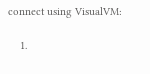connect using VisualVM:

    1.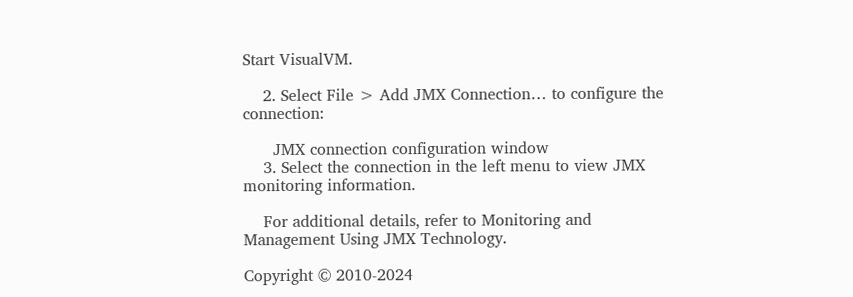Start VisualVM.

    2. Select File > Add JMX Connection… to configure the connection:

      JMX connection configuration window
    3. Select the connection in the left menu to view JMX monitoring information.

    For additional details, refer to Monitoring and Management Using JMX Technology.

Copyright © 2010-2024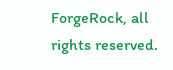ForgeRock, all rights reserved.